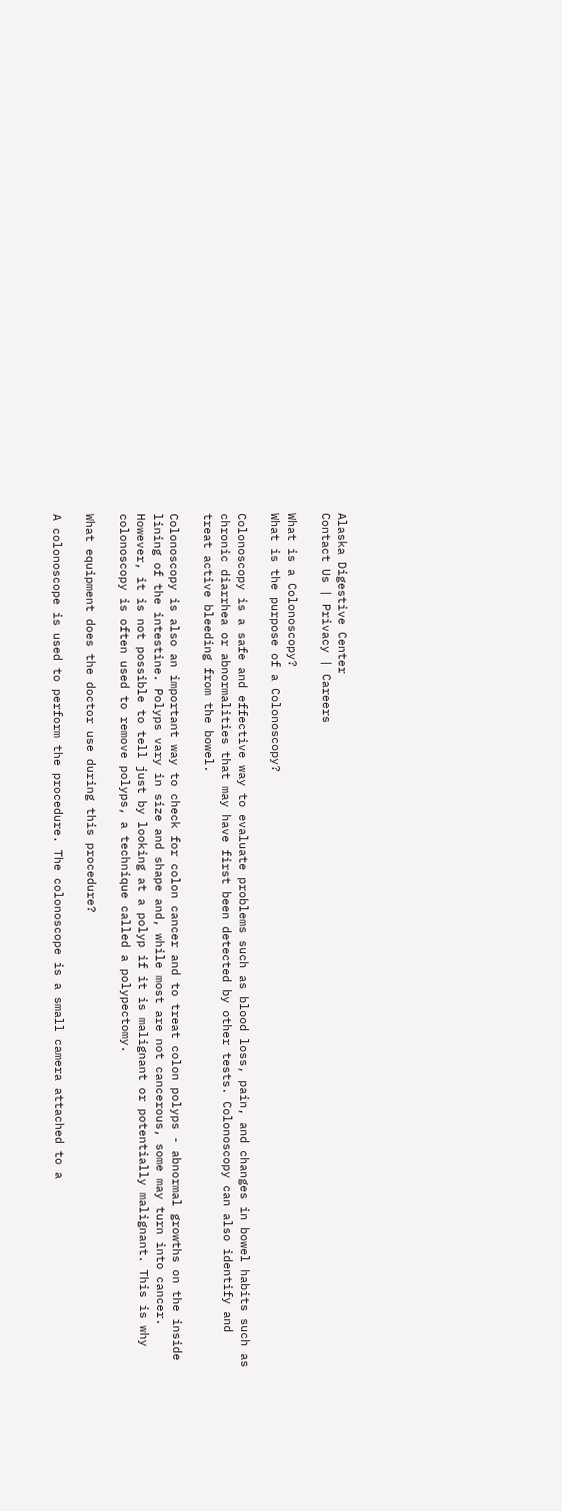Alaska Digestive Center
Contact Us | Privacy | Careers

What is a Colonoscopy?
What is the purpose of a Colonoscopy?

Colonoscopy is a safe and effective way to evaluate problems such as blood loss, pain, and changes in bowel habits such as chronic diarrhea or abnormalities that may have first been detected by other tests. Colonoscopy can also identify and treat active bleeding from the bowel.

Colonoscopy is also an important way to check for colon cancer and to treat colon polyps - abnormal growths on the inside lining of the intestine. Polyps vary in size and shape and, while most are not cancerous, some may turn into cancer. However, it is not possible to tell just by looking at a polyp if it is malignant or potentially malignant. This is why colonoscopy is often used to remove polyps, a technique called a polypectomy.

What equipment does the doctor use during this procedure?

A colonoscope is used to perform the procedure. The colonoscope is a small camera attached to a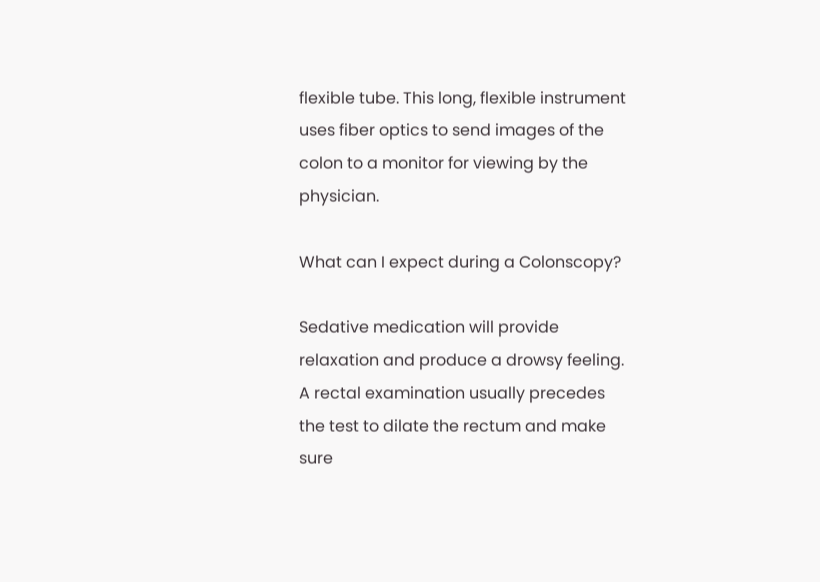flexible tube. This long, flexible instrument uses fiber optics to send images of the colon to a monitor for viewing by the physician.

What can I expect during a Colonscopy?

Sedative medication will provide relaxation and produce a drowsy feeling. A rectal examination usually precedes the test to dilate the rectum and make sure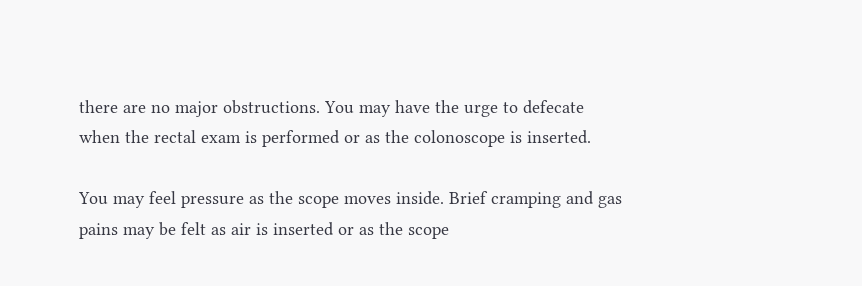there are no major obstructions. You may have the urge to defecate when the rectal exam is performed or as the colonoscope is inserted.

You may feel pressure as the scope moves inside. Brief cramping and gas pains may be felt as air is inserted or as the scope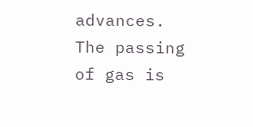advances. The passing of gas is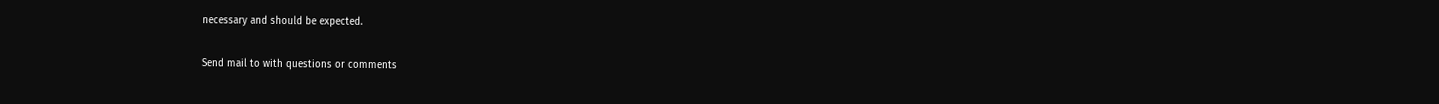necessary and should be expected.

Send mail to with questions or comments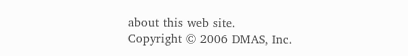about this web site.
Copyright © 2006 DMAS, Inc.